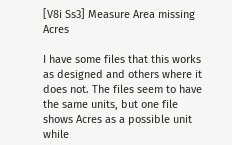[V8i Ss3] Measure Area missing Acres

I have some files that this works as designed and others where it does not. The files seem to have the same units, but one file shows Acres as a possible unit while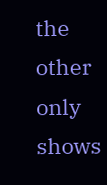the other only shows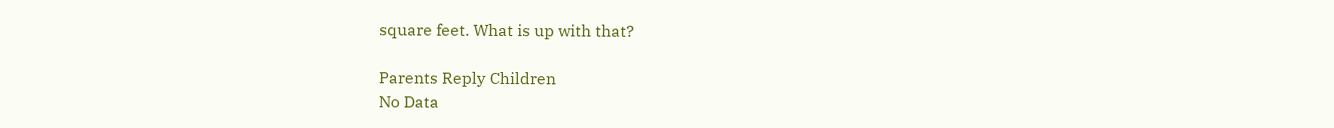square feet. What is up with that?

Parents Reply Children
No Data